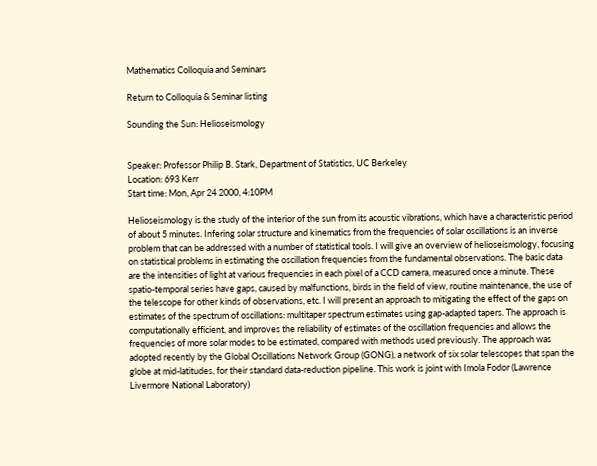Mathematics Colloquia and Seminars

Return to Colloquia & Seminar listing

Sounding the Sun: Helioseismology


Speaker: Professor Philip B. Stark, Department of Statistics, UC Berkeley
Location: 693 Kerr
Start time: Mon, Apr 24 2000, 4:10PM

Helioseismology is the study of the interior of the sun from its acoustic vibrations, which have a characteristic period of about 5 minutes. Infering solar structure and kinematics from the frequencies of solar oscillations is an inverse problem that can be addressed with a number of statistical tools. I will give an overview of helioseismology, focusing on statistical problems in estimating the oscillation frequencies from the fundamental observations. The basic data are the intensities of light at various frequencies in each pixel of a CCD camera, measured once a minute. These spatio-temporal series have gaps, caused by malfunctions, birds in the field of view, routine maintenance, the use of the telescope for other kinds of observations, etc. I will present an approach to mitigating the effect of the gaps on estimates of the spectrum of oscillations: multitaper spectrum estimates using gap-adapted tapers. The approach is computationally efficient, and improves the reliability of estimates of the oscillation frequencies and allows the frequencies of more solar modes to be estimated, compared with methods used previously. The approach was adopted recently by the Global Oscillations Network Group (GONG), a network of six solar telescopes that span the globe at mid-latitudes, for their standard data-reduction pipeline. This work is joint with Imola Fodor (Lawrence Livermore National Laboratory)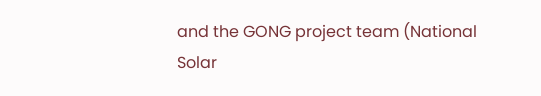and the GONG project team (National Solar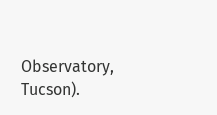Observatory, Tucson).